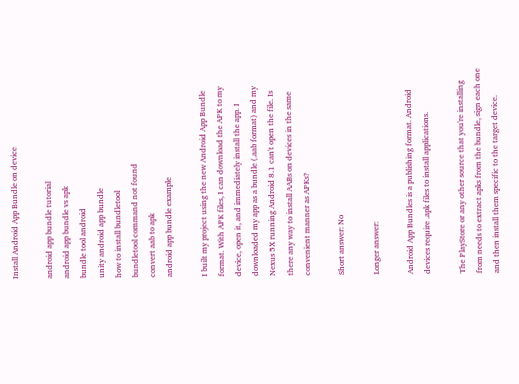Install Android App Bundle on device

android app bundle tutorial
android app bundle vs apk
bundle tool android
unity android app bundle
how to install bundletool
bundletool command not found
convert aab to apk
android app bundle example

I built my project using the new Android App Bundle format. With APK files, I can download the APK to my device, open it, and immediately install the app. I downloaded my app as a bundle (.aab format) and my Nexus 5X running Android 8.1 can't open the file. Is there any way to install AABs on devices in the same convenient manner as APKs?

Short answer: No

Longer answer:

Android App Bundles is a publishing format. Android devices require .apk files to install applications.

The PlayStore or any other source that you're installing from needs to extract apks from the bundle, sign each one and then install them specific to the target device.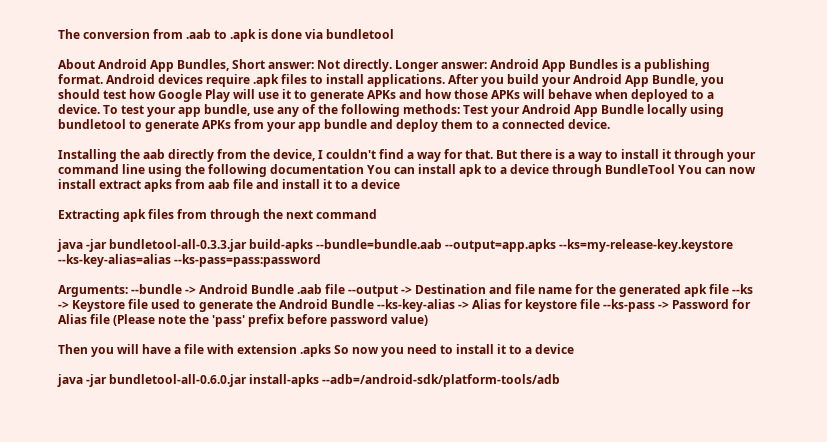The conversion from .aab to .apk is done via bundletool

About Android App Bundles, Short answer: Not directly. Longer answer: Android App Bundles is a publishing format. Android devices require .apk files to install applications. After you build your Android App Bundle, you should test how Google Play will use it to generate APKs and how those APKs will behave when deployed to a device. To test your app bundle, use any of the following methods: Test your Android App Bundle locally using bundletool to generate APKs from your app bundle and deploy them to a connected device.

Installing the aab directly from the device, I couldn't find a way for that. But there is a way to install it through your command line using the following documentation You can install apk to a device through BundleTool You can now install extract apks from aab file and install it to a device

Extracting apk files from through the next command

java -jar bundletool-all-0.3.3.jar build-apks --bundle=bundle.aab --output=app.apks --ks=my-release-key.keystore --ks-key-alias=alias --ks-pass=pass:password

Arguments: --bundle -> Android Bundle .aab file --output -> Destination and file name for the generated apk file --ks -> Keystore file used to generate the Android Bundle --ks-key-alias -> Alias for keystore file --ks-pass -> Password for Alias file (Please note the 'pass' prefix before password value)

Then you will have a file with extension .apks So now you need to install it to a device

java -jar bundletool-all-0.6.0.jar install-apks --adb=/android-sdk/platform-tools/adb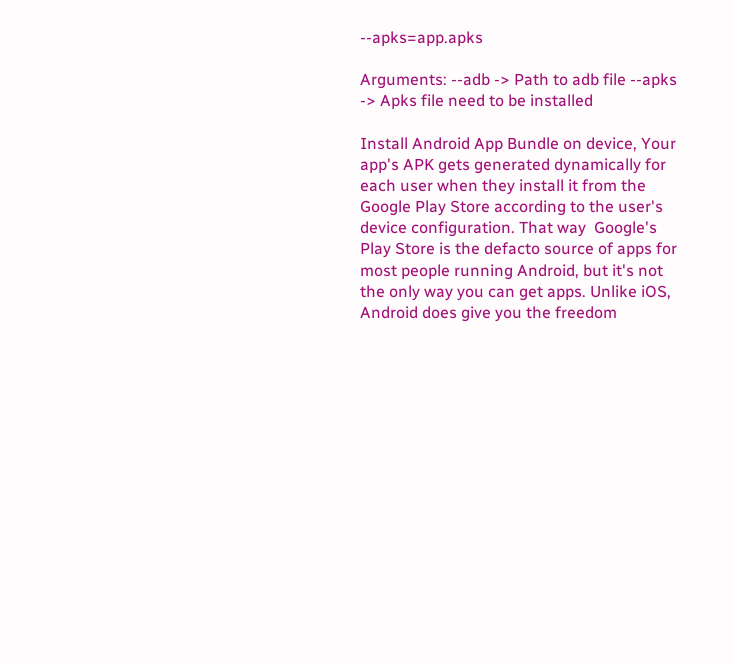--apks=app.apks

Arguments: --adb -> Path to adb file --apks -> Apks file need to be installed

Install Android App Bundle on device, Your app's APK gets generated dynamically for each user when they install it from the Google Play Store according to the user's device configuration. That way  Google's Play Store is the defacto source of apps for most people running Android, but it's not the only way you can get apps. Unlike iOS, Android does give you the freedom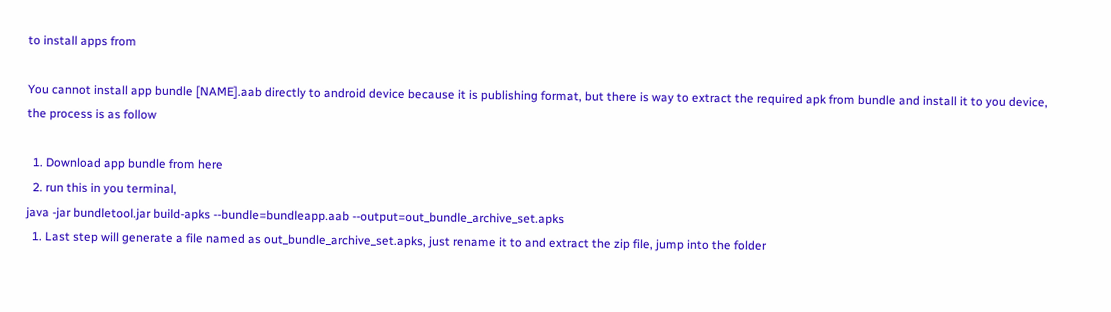to install apps from

You cannot install app bundle [NAME].aab directly to android device because it is publishing format, but there is way to extract the required apk from bundle and install it to you device, the process is as follow

  1. Download app bundle from here
  2. run this in you terminal,
java -jar bundletool.jar build-apks --bundle=bundleapp.aab --output=out_bundle_archive_set.apks
  1. Last step will generate a file named as out_bundle_archive_set.apks, just rename it to and extract the zip file, jump into the folder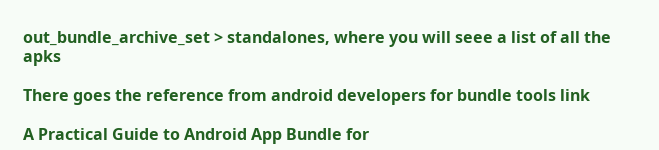out_bundle_archive_set > standalones, where you will seee a list of all the apks

There goes the reference from android developers for bundle tools link

A Practical Guide to Android App Bundle for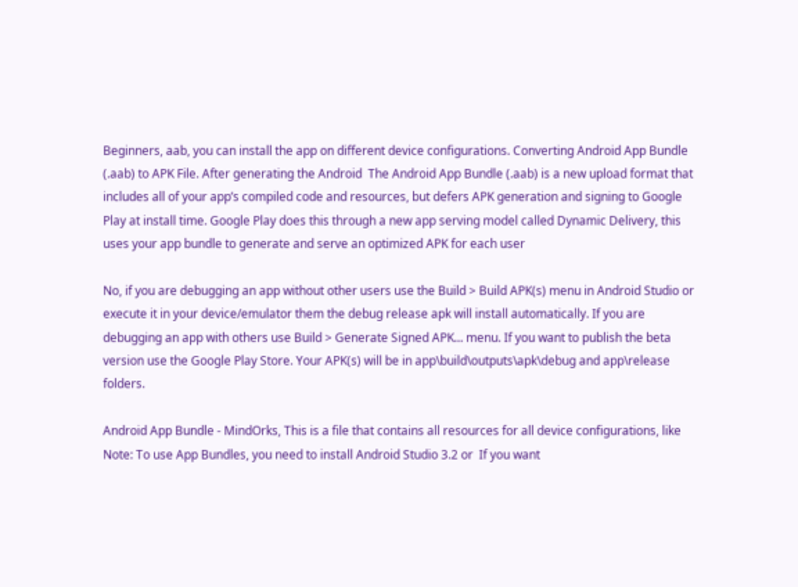Beginners, aab, you can install the app on different device configurations. Converting Android App Bundle (.aab) to APK File. After generating the Android  The Android App Bundle (.aab) is a new upload format that includes all of your app’s compiled code and resources, but defers APK generation and signing to Google Play at install time. Google Play does this through a new app serving model called Dynamic Delivery, this uses your app bundle to generate and serve an optimized APK for each user

No, if you are debugging an app without other users use the Build > Build APK(s) menu in Android Studio or execute it in your device/emulator them the debug release apk will install automatically. If you are debugging an app with others use Build > Generate Signed APK... menu. If you want to publish the beta version use the Google Play Store. Your APK(s) will be in app\build\outputs\apk\debug and app\release folders.

Android App Bundle - MindOrks, This is a file that contains all resources for all device configurations, like Note: To use App Bundles, you need to install Android Studio 3.2 or  If you want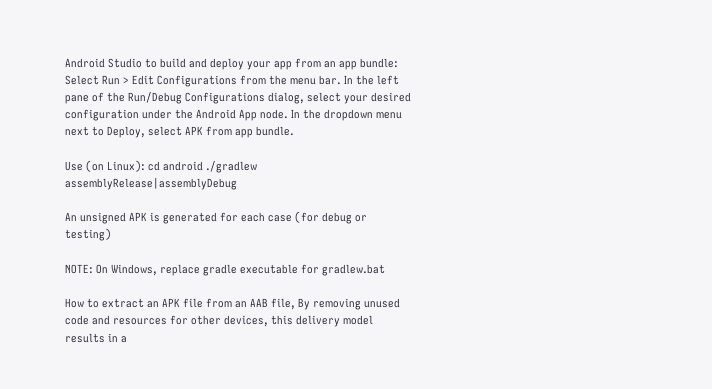Android Studio to build and deploy your app from an app bundle: Select Run > Edit Configurations from the menu bar. In the left pane of the Run/Debug Configurations dialog, select your desired configuration under the Android App node. In the dropdown menu next to Deploy, select APK from app bundle.

Use (on Linux): cd android ./gradlew assemblyRelease|assemblyDebug

An unsigned APK is generated for each case (for debug or testing)

NOTE: On Windows, replace gradle executable for gradlew.bat

How to extract an APK file from an AAB file, By removing unused code and resources for other devices, this delivery model results in a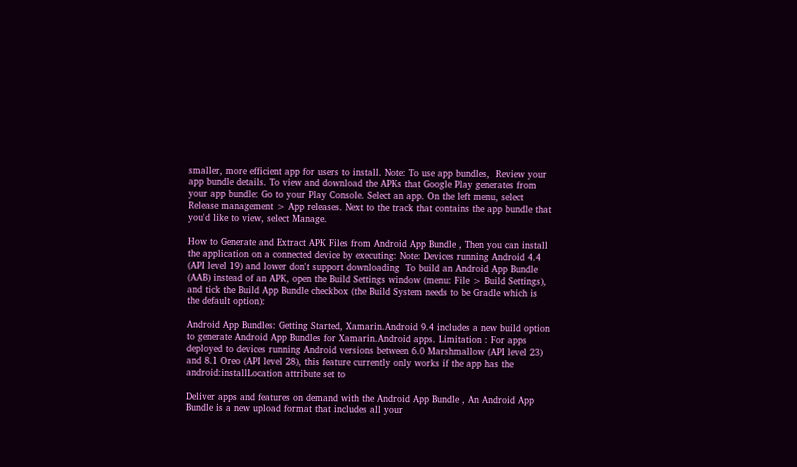smaller, more efficient app for users to install. Note: To use app bundles,  Review your app bundle details. To view and download the APKs that Google Play generates from your app bundle: Go to your Play Console. Select an app. On the left menu, select Release management > App releases. Next to the track that contains the app bundle that you'd like to view, select Manage.

How to Generate and Extract APK Files from Android App Bundle , Then you can install the application on a connected device by executing: Note: Devices running Android 4.4 (API level 19) and lower don't support downloading  To build an Android App Bundle (AAB) instead of an APK, open the Build Settings window (menu: File > Build Settings), and tick the Build App Bundle checkbox (the Build System needs to be Gradle which is the default option):

Android App Bundles: Getting Started, Xamarin.Android 9.4 includes a new build option to generate Android App Bundles for Xamarin.Android apps. Limitation : For apps deployed to devices running Android versions between 6.0 Marshmallow (API level 23) and 8.1 Oreo (API level 28), this feature currently only works if the app has the android:installLocation attribute set to

Deliver apps and features on demand with the Android App Bundle , An Android App Bundle is a new upload format that includes all your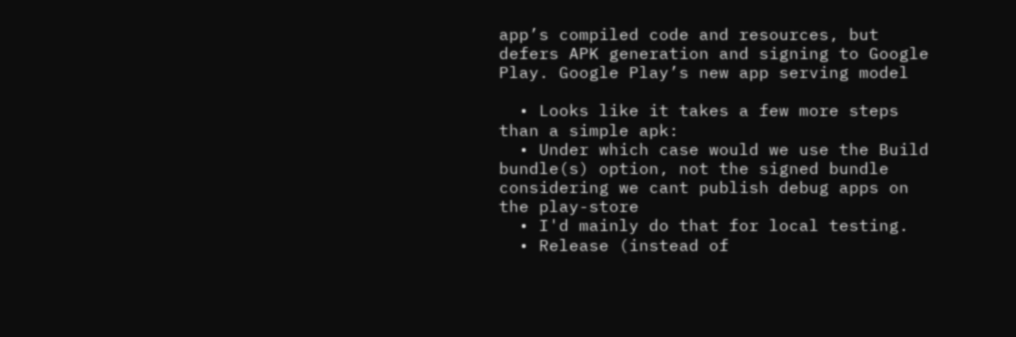app’s compiled code and resources, but defers APK generation and signing to Google Play. Google Play’s new app serving model

  • Looks like it takes a few more steps than a simple apk:
  • Under which case would we use the Build bundle(s) option, not the signed bundle considering we cant publish debug apps on the play-store
  • I'd mainly do that for local testing.
  • Release (instead of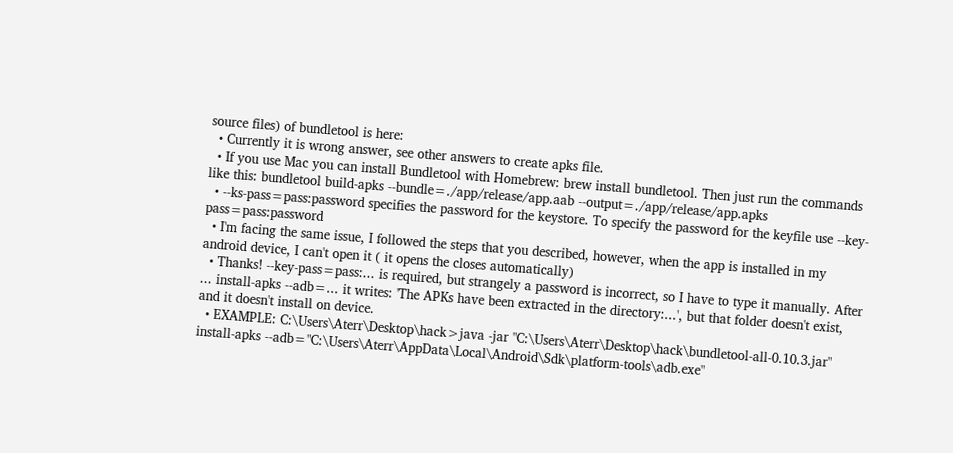source files) of bundletool is here:
  • Currently it is wrong answer, see other answers to create apks file.
  • If you use Mac you can install Bundletool with Homebrew: brew install bundletool. Then just run the commands like this: bundletool build-apks --bundle=./app/release/app.aab --output=./app/release/app.apks
  • --ks-pass=pass:password specifies the password for the keystore. To specify the password for the keyfile use --key-pass=pass:password
  • I'm facing the same issue, I followed the steps that you described, however, when the app is installed in my android device, I can't open it ( it opens the closes automatically)
  • Thanks! --key-pass=pass:... is required, but strangely a password is incorrect, so I have to type it manually. After ... install-apks --adb=... it writes: 'The APKs have been extracted in the directory:...', but that folder doesn't exist, and it doesn't install on device.
  • EXAMPLE: C:\Users\Aterr\Desktop\hack>java -jar "C:\Users\Aterr\Desktop\hack\bundletool-all-0.10.3.jar" install-apks --adb="C:\Users\Aterr\AppData\Local\Android\Sdk\platform-tools\adb.exe"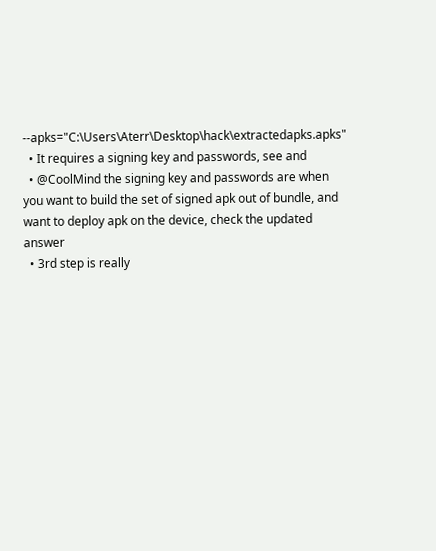--apks="C:\Users\Aterr\Desktop\hack\extractedapks.apks"
  • It requires a signing key and passwords, see and
  • @CoolMind the signing key and passwords are when you want to build the set of signed apk out of bundle, and want to deploy apk on the device, check the updated answer
  • 3rd step is really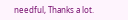needful, Thanks a lot.